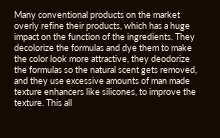Many conventional products on the market overly refine their products, which has a huge impact on the function of the ingredients. They decolorize the formulas and dye them to make the color look more attractive, they deodorize the formulas so the natural scent gets removed, and they use excessive amounts of man made texture enhancers like silicones, to improve the texture. This all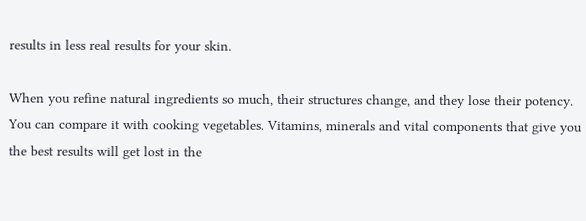results in less real results for your skin.

When you refine natural ingredients so much, their structures change, and they lose their potency. You can compare it with cooking vegetables. Vitamins, minerals and vital components that give you the best results will get lost in the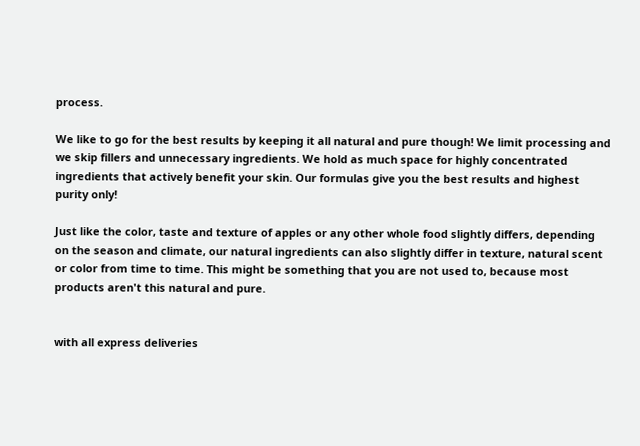process.

We like to go for the best results by keeping it all natural and pure though! We limit processing and we skip fillers and unnecessary ingredients. We hold as much space for highly concentrated ingredients that actively benefit your skin. Our formulas give you the best results and highest purity only!

Just like the color, taste and texture of apples or any other whole food slightly differs, depending on the season and climate, our natural ingredients can also slightly differ in texture, natural scent or color from time to time. This might be something that you are not used to, because most products aren't this natural and pure.


with all express deliveries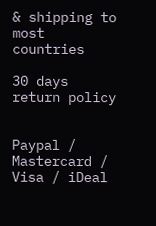& shipping to most countries

30 days return policy


Paypal / Mastercard / Visa / iDeal